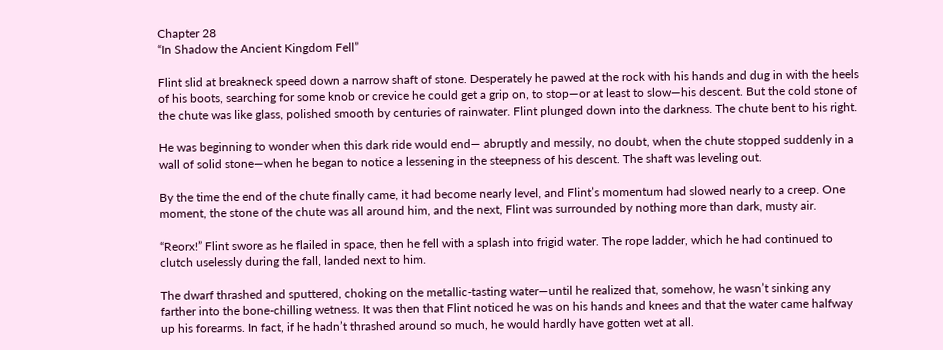Chapter 28
“In Shadow the Ancient Kingdom Fell”

Flint slid at breakneck speed down a narrow shaft of stone. Desperately he pawed at the rock with his hands and dug in with the heels of his boots, searching for some knob or crevice he could get a grip on, to stop—or at least to slow—his descent. But the cold stone of the chute was like glass, polished smooth by centuries of rainwater. Flint plunged down into the darkness. The chute bent to his right.

He was beginning to wonder when this dark ride would end— abruptly and messily, no doubt, when the chute stopped suddenly in a wall of solid stone—when he began to notice a lessening in the steepness of his descent. The shaft was leveling out.

By the time the end of the chute finally came, it had become nearly level, and Flint’s momentum had slowed nearly to a creep. One moment, the stone of the chute was all around him, and the next, Flint was surrounded by nothing more than dark, musty air.

“Reorx!” Flint swore as he flailed in space, then he fell with a splash into frigid water. The rope ladder, which he had continued to clutch uselessly during the fall, landed next to him.

The dwarf thrashed and sputtered, choking on the metallic-tasting water—until he realized that, somehow, he wasn’t sinking any farther into the bone-chilling wetness. It was then that Flint noticed he was on his hands and knees and that the water came halfway up his forearms. In fact, if he hadn’t thrashed around so much, he would hardly have gotten wet at all.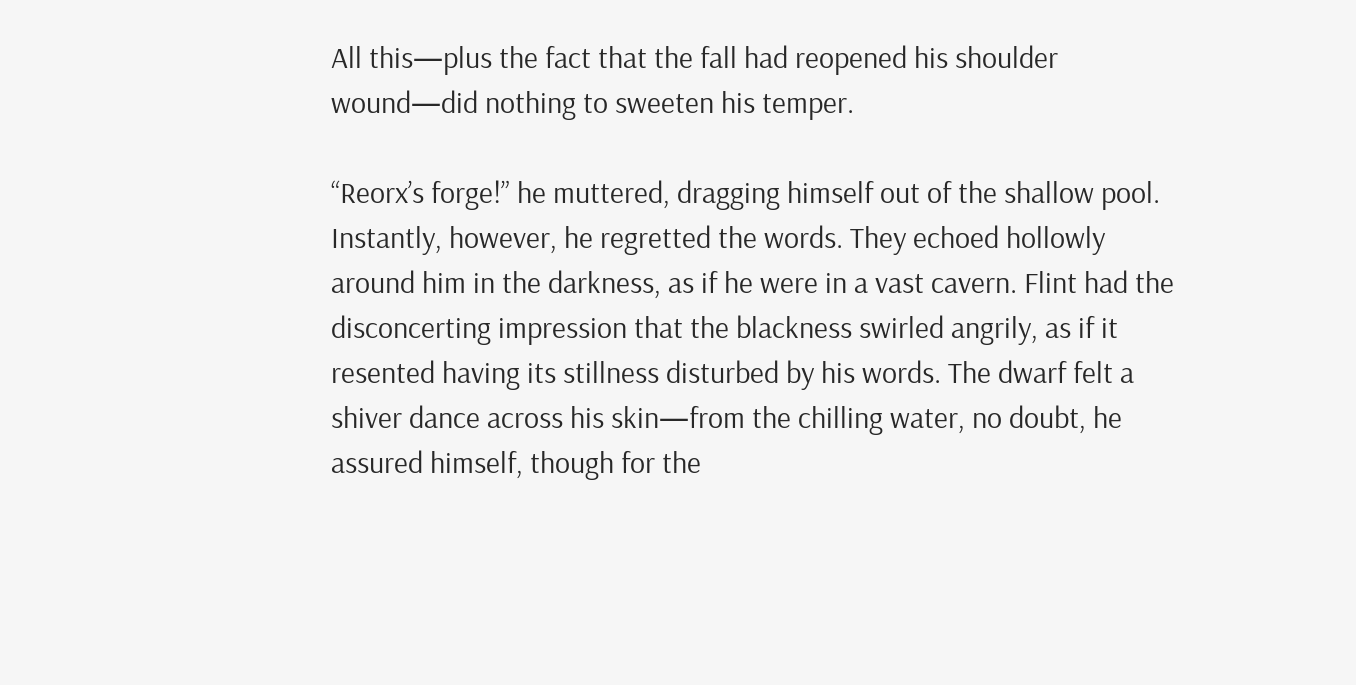All this—plus the fact that the fall had reopened his shoulder wound—did nothing to sweeten his temper.

“Reorx’s forge!” he muttered, dragging himself out of the shallow pool. Instantly, however, he regretted the words. They echoed hollowly around him in the darkness, as if he were in a vast cavern. Flint had the disconcerting impression that the blackness swirled angrily, as if it resented having its stillness disturbed by his words. The dwarf felt a shiver dance across his skin—from the chilling water, no doubt, he assured himself, though for the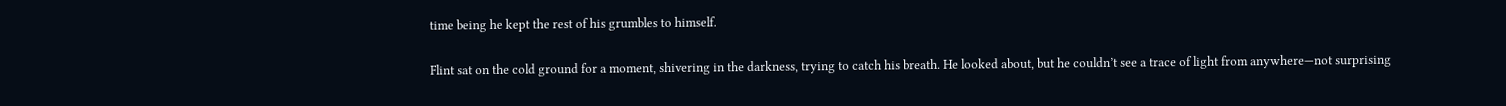time being he kept the rest of his grumbles to himself.

Flint sat on the cold ground for a moment, shivering in the darkness, trying to catch his breath. He looked about, but he couldn’t see a trace of light from anywhere—not surprising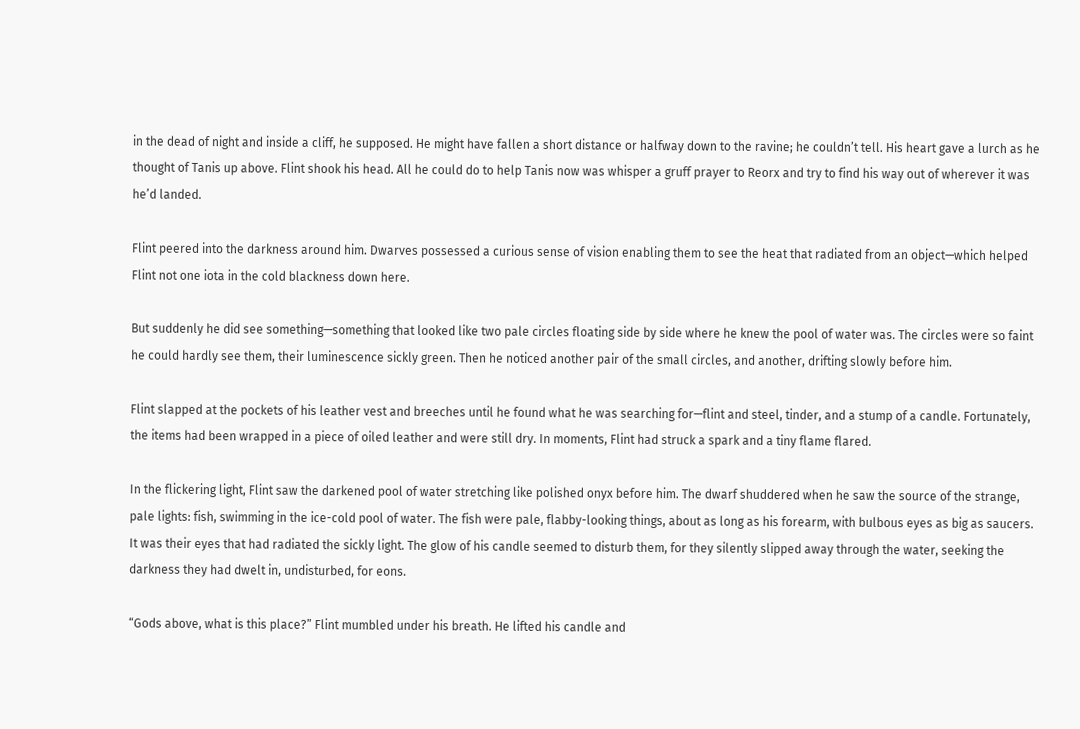in the dead of night and inside a cliff, he supposed. He might have fallen a short distance or halfway down to the ravine; he couldn’t tell. His heart gave a lurch as he thought of Tanis up above. Flint shook his head. All he could do to help Tanis now was whisper a gruff prayer to Reorx and try to find his way out of wherever it was he’d landed.

Flint peered into the darkness around him. Dwarves possessed a curious sense of vision enabling them to see the heat that radiated from an object—which helped Flint not one iota in the cold blackness down here.

But suddenly he did see something—something that looked like two pale circles floating side by side where he knew the pool of water was. The circles were so faint he could hardly see them, their luminescence sickly green. Then he noticed another pair of the small circles, and another, drifting slowly before him.

Flint slapped at the pockets of his leather vest and breeches until he found what he was searching for—flint and steel, tinder, and a stump of a candle. Fortunately, the items had been wrapped in a piece of oiled leather and were still dry. In moments, Flint had struck a spark and a tiny flame flared.

In the flickering light, Flint saw the darkened pool of water stretching like polished onyx before him. The dwarf shuddered when he saw the source of the strange, pale lights: fish, swimming in the ice-cold pool of water. The fish were pale, flabby-looking things, about as long as his forearm, with bulbous eyes as big as saucers. It was their eyes that had radiated the sickly light. The glow of his candle seemed to disturb them, for they silently slipped away through the water, seeking the darkness they had dwelt in, undisturbed, for eons.

“Gods above, what is this place?” Flint mumbled under his breath. He lifted his candle and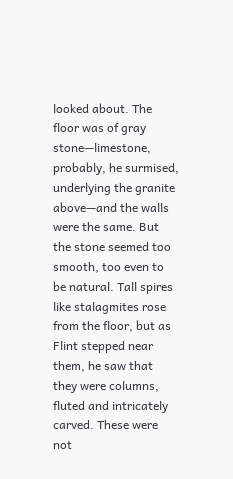looked about. The floor was of gray stone—limestone, probably, he surmised, underlying the granite above—and the walls were the same. But the stone seemed too smooth, too even to be natural. Tall spires like stalagmites rose from the floor, but as Flint stepped near them, he saw that they were columns, fluted and intricately carved. These were not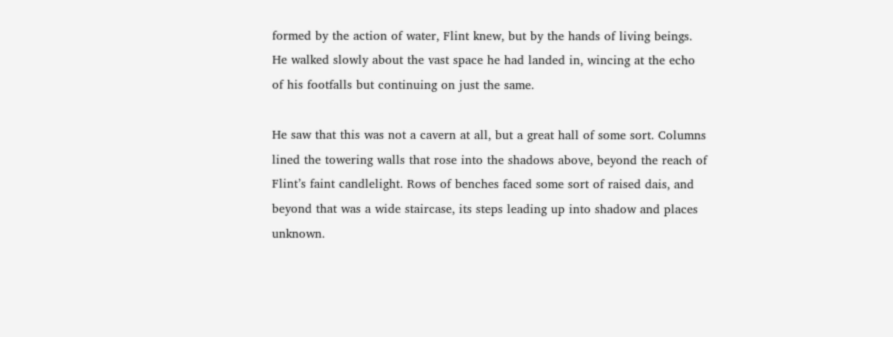formed by the action of water, Flint knew, but by the hands of living beings. He walked slowly about the vast space he had landed in, wincing at the echo of his footfalls but continuing on just the same.

He saw that this was not a cavern at all, but a great hall of some sort. Columns lined the towering walls that rose into the shadows above, beyond the reach of Flint’s faint candlelight. Rows of benches faced some sort of raised dais, and beyond that was a wide staircase, its steps leading up into shadow and places unknown.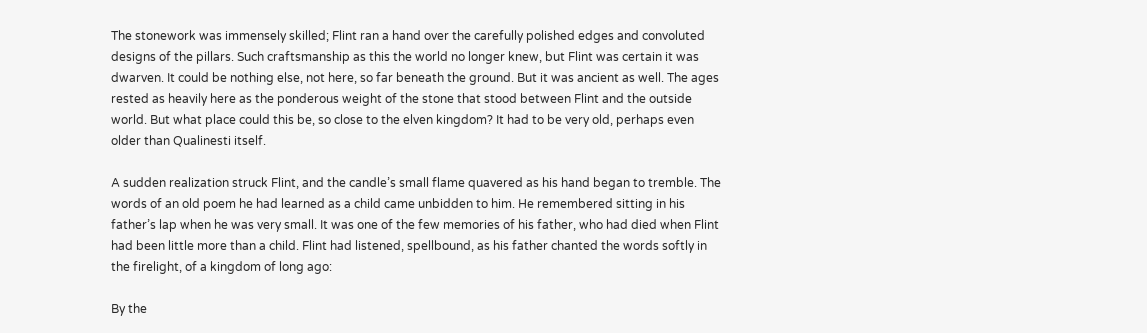The stonework was immensely skilled; Flint ran a hand over the carefully polished edges and convoluted designs of the pillars. Such craftsmanship as this the world no longer knew, but Flint was certain it was dwarven. It could be nothing else, not here, so far beneath the ground. But it was ancient as well. The ages rested as heavily here as the ponderous weight of the stone that stood between Flint and the outside world. But what place could this be, so close to the elven kingdom? It had to be very old, perhaps even older than Qualinesti itself.

A sudden realization struck Flint, and the candle’s small flame quavered as his hand began to tremble. The words of an old poem he had learned as a child came unbidden to him. He remembered sitting in his father’s lap when he was very small. It was one of the few memories of his father, who had died when Flint had been little more than a child. Flint had listened, spellbound, as his father chanted the words softly in the firelight, of a kingdom of long ago:

By the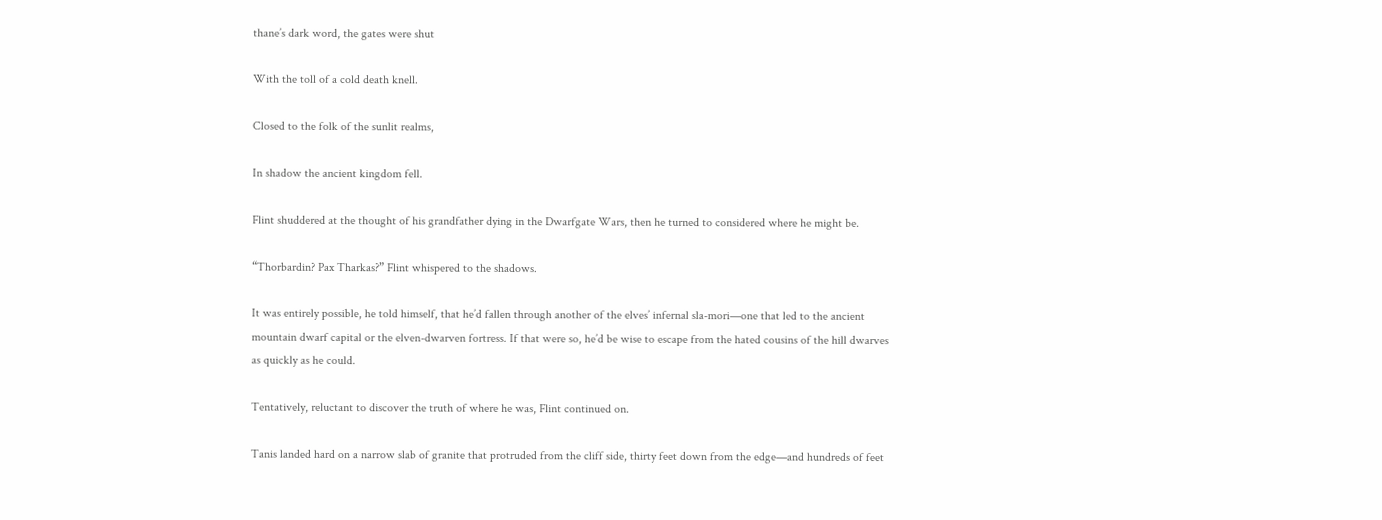thane’s dark word, the gates were shut

With the toll of a cold death knell.

Closed to the folk of the sunlit realms,

In shadow the ancient kingdom fell.

Flint shuddered at the thought of his grandfather dying in the Dwarfgate Wars, then he turned to considered where he might be.

“Thorbardin? Pax Tharkas?” Flint whispered to the shadows.

It was entirely possible, he told himself, that he’d fallen through another of the elves’ infernal sla-mori—one that led to the ancient mountain dwarf capital or the elven-dwarven fortress. If that were so, he’d be wise to escape from the hated cousins of the hill dwarves as quickly as he could.

Tentatively, reluctant to discover the truth of where he was, Flint continued on.

Tanis landed hard on a narrow slab of granite that protruded from the cliff side, thirty feet down from the edge—and hundreds of feet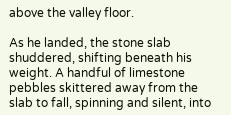above the valley floor.

As he landed, the stone slab shuddered, shifting beneath his weight. A handful of limestone pebbles skittered away from the slab to fall, spinning and silent, into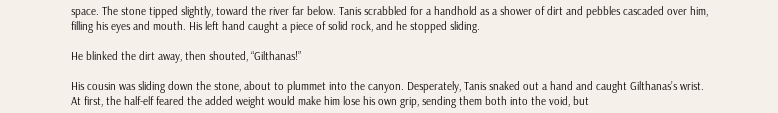space. The stone tipped slightly, toward the river far below. Tanis scrabbled for a handhold as a shower of dirt and pebbles cascaded over him, filling his eyes and mouth. His left hand caught a piece of solid rock, and he stopped sliding.

He blinked the dirt away, then shouted, “Gilthanas!”

His cousin was sliding down the stone, about to plummet into the canyon. Desperately, Tanis snaked out a hand and caught Gilthanas’s wrist. At first, the half-elf feared the added weight would make him lose his own grip, sending them both into the void, but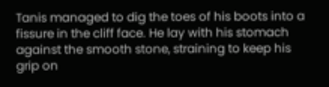Tanis managed to dig the toes of his boots into a fissure in the cliff face. He lay with his stomach against the smooth stone, straining to keep his grip on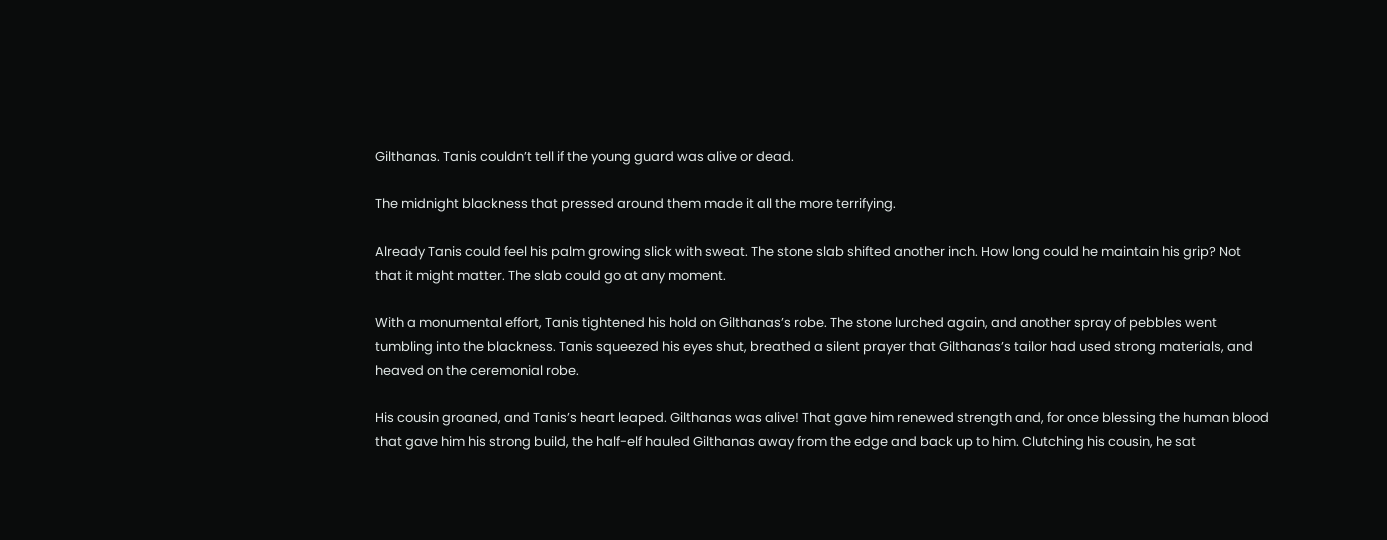Gilthanas. Tanis couldn’t tell if the young guard was alive or dead.

The midnight blackness that pressed around them made it all the more terrifying.

Already Tanis could feel his palm growing slick with sweat. The stone slab shifted another inch. How long could he maintain his grip? Not that it might matter. The slab could go at any moment.

With a monumental effort, Tanis tightened his hold on Gilthanas’s robe. The stone lurched again, and another spray of pebbles went tumbling into the blackness. Tanis squeezed his eyes shut, breathed a silent prayer that Gilthanas’s tailor had used strong materials, and heaved on the ceremonial robe.

His cousin groaned, and Tanis’s heart leaped. Gilthanas was alive! That gave him renewed strength and, for once blessing the human blood that gave him his strong build, the half-elf hauled Gilthanas away from the edge and back up to him. Clutching his cousin, he sat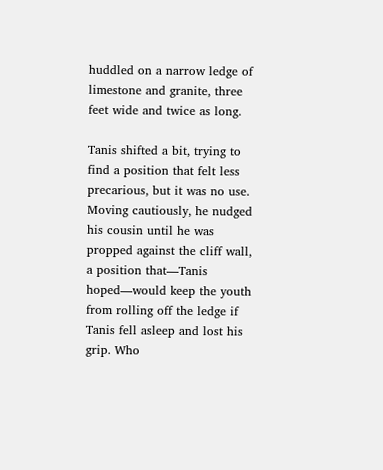huddled on a narrow ledge of limestone and granite, three feet wide and twice as long.

Tanis shifted a bit, trying to find a position that felt less precarious, but it was no use. Moving cautiously, he nudged his cousin until he was propped against the cliff wall, a position that—Tanis hoped—would keep the youth from rolling off the ledge if Tanis fell asleep and lost his grip. Who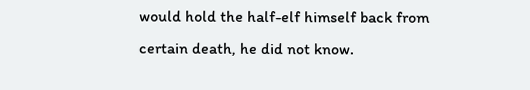would hold the half-elf himself back from certain death, he did not know.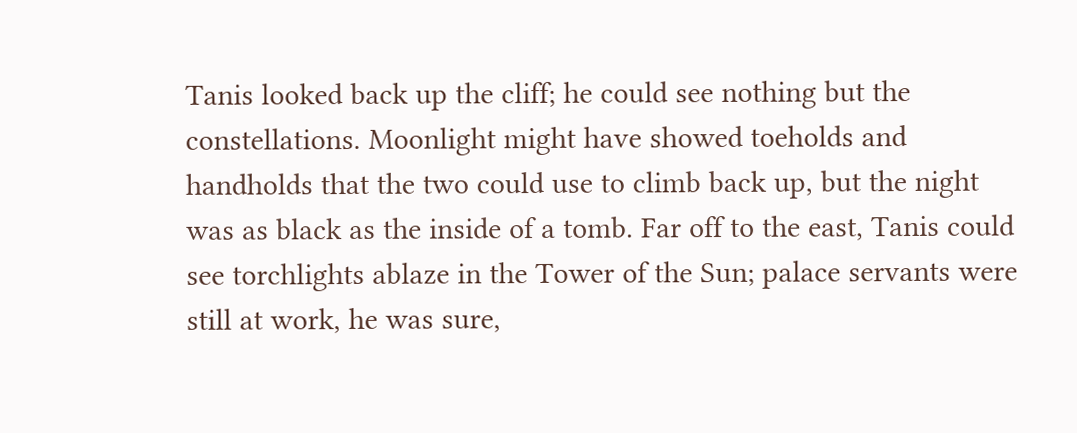Tanis looked back up the cliff; he could see nothing but the constellations. Moonlight might have showed toeholds and handholds that the two could use to climb back up, but the night was as black as the inside of a tomb. Far off to the east, Tanis could see torchlights ablaze in the Tower of the Sun; palace servants were still at work, he was sure,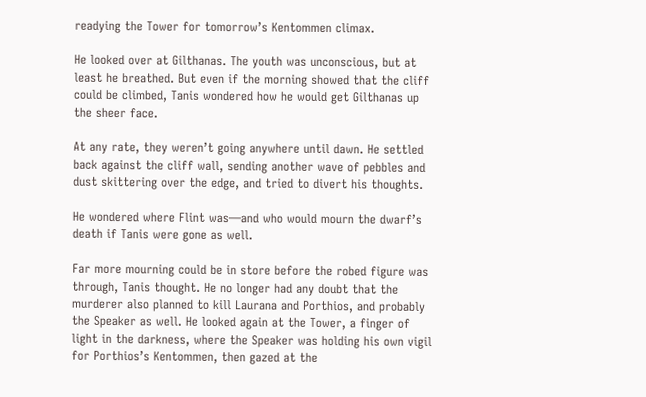readying the Tower for tomorrow’s Kentommen climax.

He looked over at Gilthanas. The youth was unconscious, but at least he breathed. But even if the morning showed that the cliff could be climbed, Tanis wondered how he would get Gilthanas up the sheer face.

At any rate, they weren’t going anywhere until dawn. He settled back against the cliff wall, sending another wave of pebbles and dust skittering over the edge, and tried to divert his thoughts.

He wondered where Flint was—and who would mourn the dwarf’s death if Tanis were gone as well.

Far more mourning could be in store before the robed figure was through, Tanis thought. He no longer had any doubt that the murderer also planned to kill Laurana and Porthios, and probably the Speaker as well. He looked again at the Tower, a finger of light in the darkness, where the Speaker was holding his own vigil for Porthios’s Kentommen, then gazed at the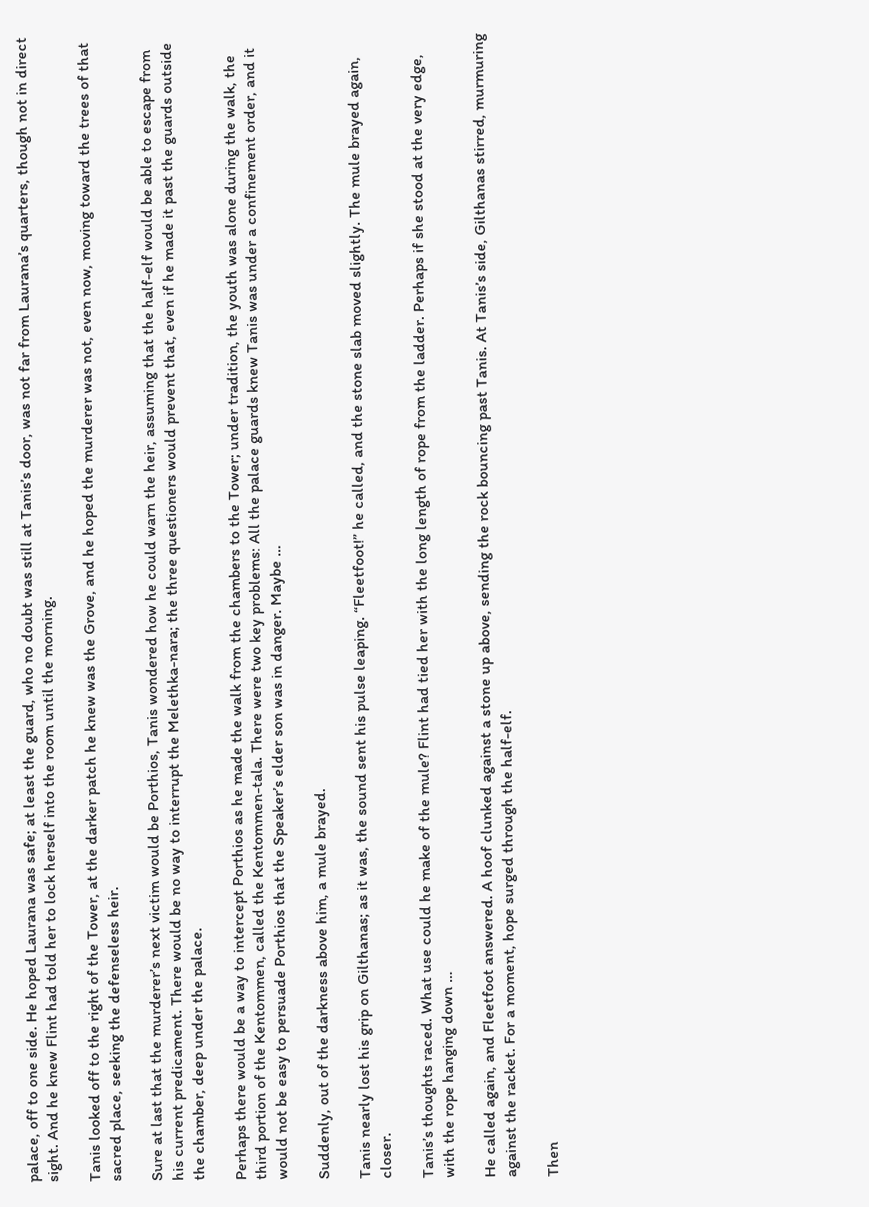palace, off to one side. He hoped Laurana was safe; at least the guard, who no doubt was still at Tanis’s door, was not far from Laurana’s quarters, though not in direct sight. And he knew Flint had told her to lock herself into the room until the morning.

Tanis looked off to the right of the Tower, at the darker patch he knew was the Grove, and he hoped the murderer was not, even now, moving toward the trees of that sacred place, seeking the defenseless heir.

Sure at last that the murderer’s next victim would be Porthios, Tanis wondered how he could warn the heir, assuming that the half-elf would be able to escape from his current predicament. There would be no way to interrupt the Melethka-nara; the three questioners would prevent that, even if he made it past the guards outside the chamber, deep under the palace.

Perhaps there would be a way to intercept Porthios as he made the walk from the chambers to the Tower; under tradition, the youth was alone during the walk, the third portion of the Kentommen, called the Kentommen-tala. There were two key problems: All the palace guards knew Tanis was under a confinement order, and it would not be easy to persuade Porthios that the Speaker’s elder son was in danger. Maybe …

Suddenly, out of the darkness above him, a mule brayed.

Tanis nearly lost his grip on Gilthanas; as it was, the sound sent his pulse leaping. “Fleetfoot!” he called, and the stone slab moved slightly. The mule brayed again, closer.

Tanis’s thoughts raced. What use could he make of the mule? Flint had tied her with the long length of rope from the ladder. Perhaps if she stood at the very edge, with the rope hanging down …

He called again, and Fleetfoot answered. A hoof clunked against a stone up above, sending the rock bouncing past Tanis. At Tanis’s side, Gilthanas stirred, murmuring against the racket. For a moment, hope surged through the half-elf.

Then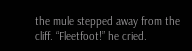the mule stepped away from the cliff. “Fleetfoot!” he cried.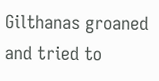Gilthanas groaned and tried to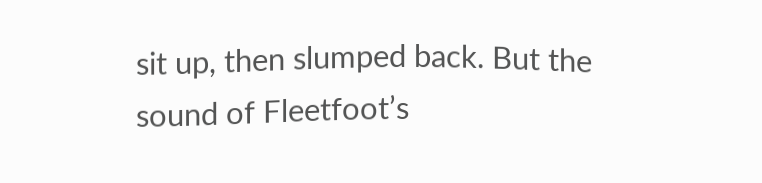sit up, then slumped back. But the sound of Fleetfoot’s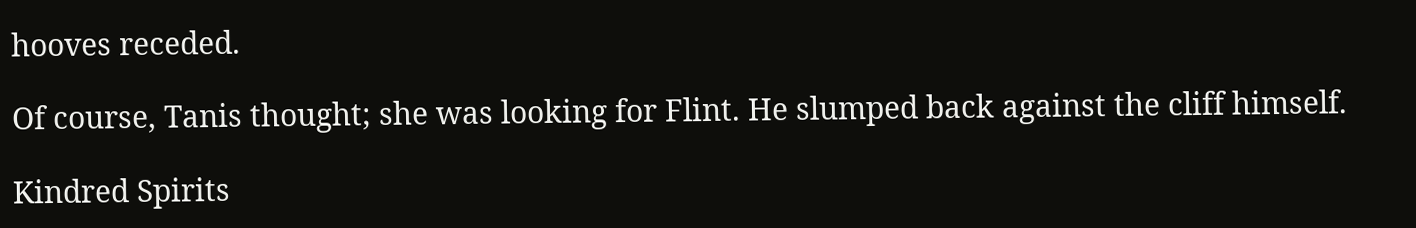hooves receded.

Of course, Tanis thought; she was looking for Flint. He slumped back against the cliff himself.

Kindred Spirits